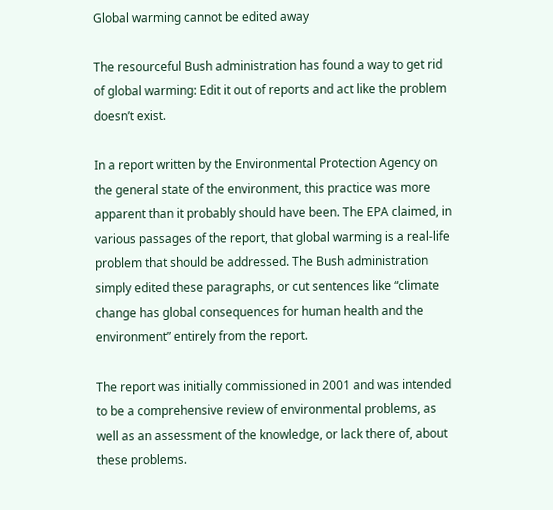Global warming cannot be edited away

The resourceful Bush administration has found a way to get rid of global warming: Edit it out of reports and act like the problem doesn’t exist.

In a report written by the Environmental Protection Agency on the general state of the environment, this practice was more apparent than it probably should have been. The EPA claimed, in various passages of the report, that global warming is a real-life problem that should be addressed. The Bush administration simply edited these paragraphs, or cut sentences like “climate change has global consequences for human health and the environment” entirely from the report.

The report was initially commissioned in 2001 and was intended to be a comprehensive review of environmental problems, as well as an assessment of the knowledge, or lack there of, about these problems.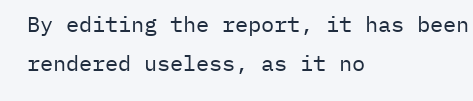By editing the report, it has been rendered useless, as it no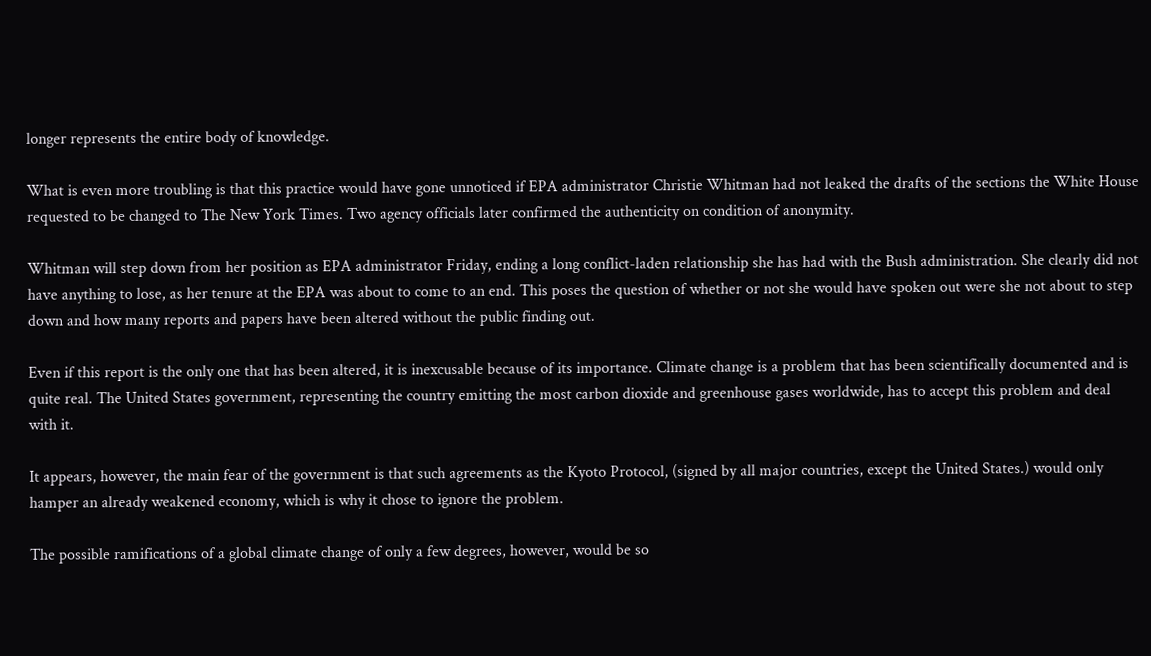longer represents the entire body of knowledge.

What is even more troubling is that this practice would have gone unnoticed if EPA administrator Christie Whitman had not leaked the drafts of the sections the White House requested to be changed to The New York Times. Two agency officials later confirmed the authenticity on condition of anonymity.

Whitman will step down from her position as EPA administrator Friday, ending a long conflict-laden relationship she has had with the Bush administration. She clearly did not have anything to lose, as her tenure at the EPA was about to come to an end. This poses the question of whether or not she would have spoken out were she not about to step down and how many reports and papers have been altered without the public finding out.

Even if this report is the only one that has been altered, it is inexcusable because of its importance. Climate change is a problem that has been scientifically documented and is quite real. The United States government, representing the country emitting the most carbon dioxide and greenhouse gases worldwide, has to accept this problem and deal with it.

It appears, however, the main fear of the government is that such agreements as the Kyoto Protocol, (signed by all major countries, except the United States.) would only hamper an already weakened economy, which is why it chose to ignore the problem.

The possible ramifications of a global climate change of only a few degrees, however, would be so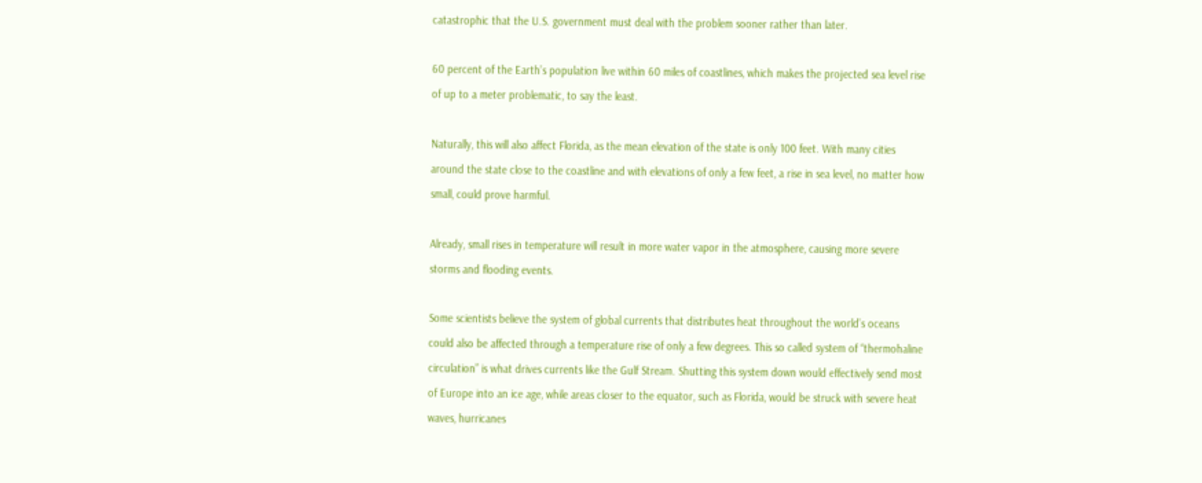catastrophic that the U.S. government must deal with the problem sooner rather than later.

60 percent of the Earth’s population live within 60 miles of coastlines, which makes the projected sea level rise of up to a meter problematic, to say the least.

Naturally, this will also affect Florida, as the mean elevation of the state is only 100 feet. With many cities around the state close to the coastline and with elevations of only a few feet, a rise in sea level, no matter how small, could prove harmful.

Already, small rises in temperature will result in more water vapor in the atmosphere, causing more severe storms and flooding events.

Some scientists believe the system of global currents that distributes heat throughout the world’s oceans could also be affected through a temperature rise of only a few degrees. This so called system of “thermohaline circulation” is what drives currents like the Gulf Stream. Shutting this system down would effectively send most of Europe into an ice age, while areas closer to the equator, such as Florida, would be struck with severe heat waves, hurricanes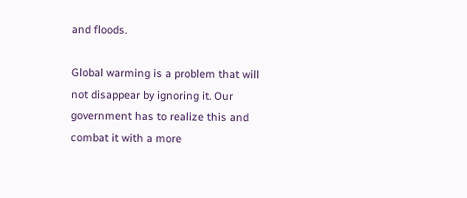and floods.

Global warming is a problem that will not disappear by ignoring it. Our government has to realize this and combat it with a more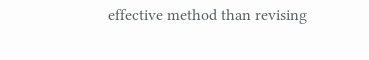effective method than revising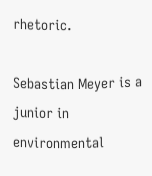rhetoric.

Sebastian Meyer is a junior in environmental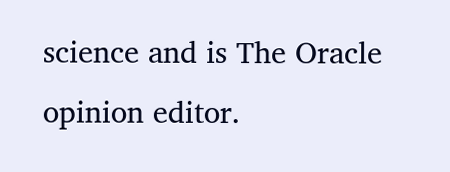science and is The Oracle opinion editor.